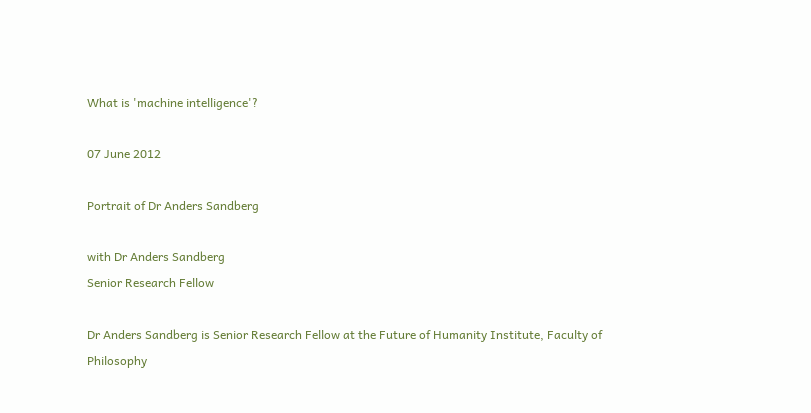What is 'machine intelligence'?

07 June 2012

Portrait of Dr Anders Sandberg

with Dr Anders Sandberg
Senior Research Fellow

Dr Anders Sandberg is Senior Research Fellow at the Future of Humanity Institute, Faculty of Philosophy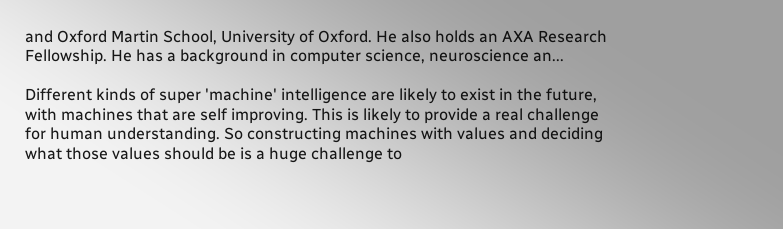and Oxford Martin School, University of Oxford. He also holds an AXA Research Fellowship. He has a background in computer science, neuroscience an...

Different kinds of super 'machine' intelligence are likely to exist in the future, with machines that are self improving. This is likely to provide a real challenge for human understanding. So constructing machines with values and deciding what those values should be is a huge challenge to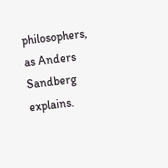philosophers, as Anders Sandberg explains.